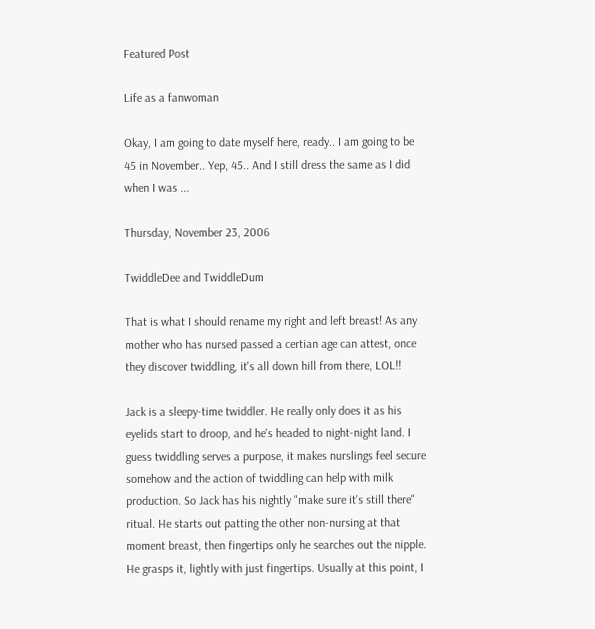Featured Post

Life as a fanwoman

Okay, I am going to date myself here, ready.. I am going to be 45 in November.. Yep, 45.. And I still dress the same as I did when I was ...

Thursday, November 23, 2006

TwiddleDee and TwiddleDum

That is what I should rename my right and left breast! As any mother who has nursed passed a certian age can attest, once they discover twiddling, it's all down hill from there, LOL!!

Jack is a sleepy-time twiddler. He really only does it as his eyelids start to droop, and he's headed to night-night land. I guess twiddling serves a purpose, it makes nurslings feel secure somehow and the action of twiddling can help with milk production. So Jack has his nightly "make sure it's still there" ritual. He starts out patting the other non-nursing at that moment breast, then fingertips only he searches out the nipple. He grasps it, lightly with just fingertips. Usually at this point, I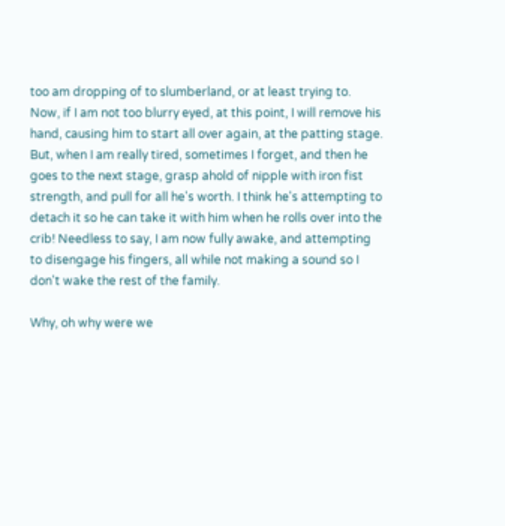too am dropping of to slumberland, or at least trying to. Now, if I am not too blurry eyed, at this point, I will remove his hand, causing him to start all over again, at the patting stage. But, when I am really tired, sometimes I forget, and then he goes to the next stage, grasp ahold of nipple with iron fist strength, and pull for all he's worth. I think he's attempting to detach it so he can take it with him when he rolls over into the crib! Needless to say, I am now fully awake, and attempting to disengage his fingers, all while not making a sound so I don't wake the rest of the family.

Why, oh why were we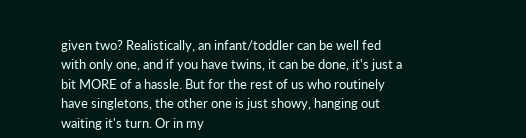given two? Realistically, an infant/toddler can be well fed with only one, and if you have twins, it can be done, it's just a bit MORE of a hassle. But for the rest of us who routinely have singletons, the other one is just showy, hanging out waiting it's turn. Or in my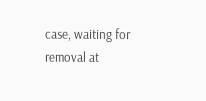case, waiting for removal at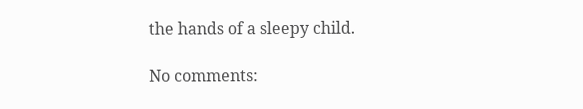the hands of a sleepy child.

No comments: